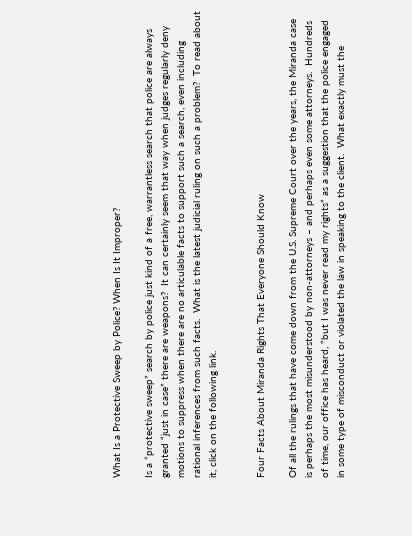What Is a Protective Sweep by Police? When Is It Improper?

Is a “protective sweep” search by police just kind of a free, warrantless search that police are always granted “just in case” there are weapons?  It can certainly seem that way when judges regularly deny motions to suppress when there are no articulable facts to support such a search, even including rational inferences from such facts.  What is the latest judicial ruling on such a problem?  To read about it, click on the following link.


Four Facts About Miranda Rights That Everyone Should Know

Of all the rulings that have come down from the U.S. Supreme Court over the years, the Miranda case is perhaps the most misunderstood by non-attorneys – and perhaps even some attorneys.  Hundreds of time, our office has heard, “but I was never read my rights” as a suggestion that the police engaged in some type of misconduct or violated the law in speaking to the client.  What exactly must the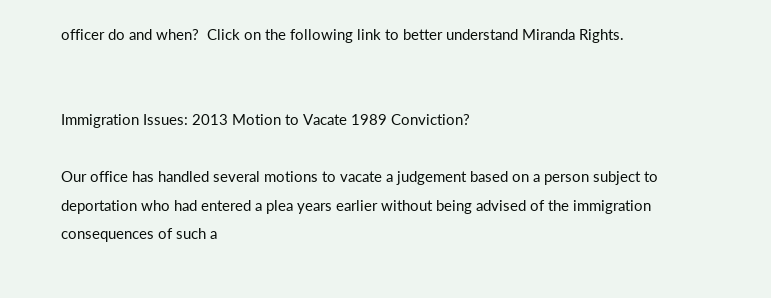officer do and when?  Click on the following link to better understand Miranda Rights.


Immigration Issues: 2013 Motion to Vacate 1989 Conviction?

Our office has handled several motions to vacate a judgement based on a person subject to deportation who had entered a plea years earlier without being advised of the immigration consequences of such a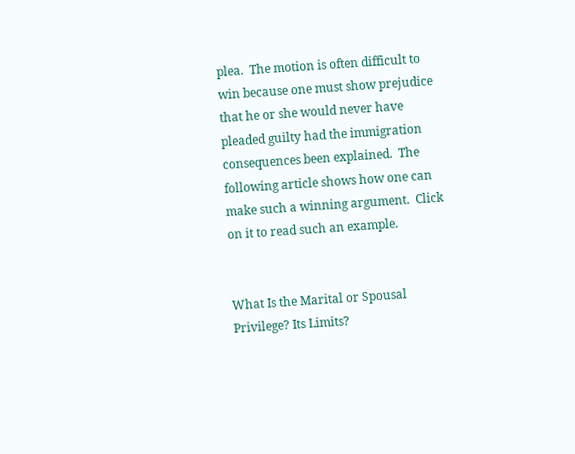plea.  The motion is often difficult to win because one must show prejudice that he or she would never have pleaded guilty had the immigration consequences been explained.  The following article shows how one can make such a winning argument.  Click on it to read such an example.


What Is the Marital or Spousal Privilege? Its Limits?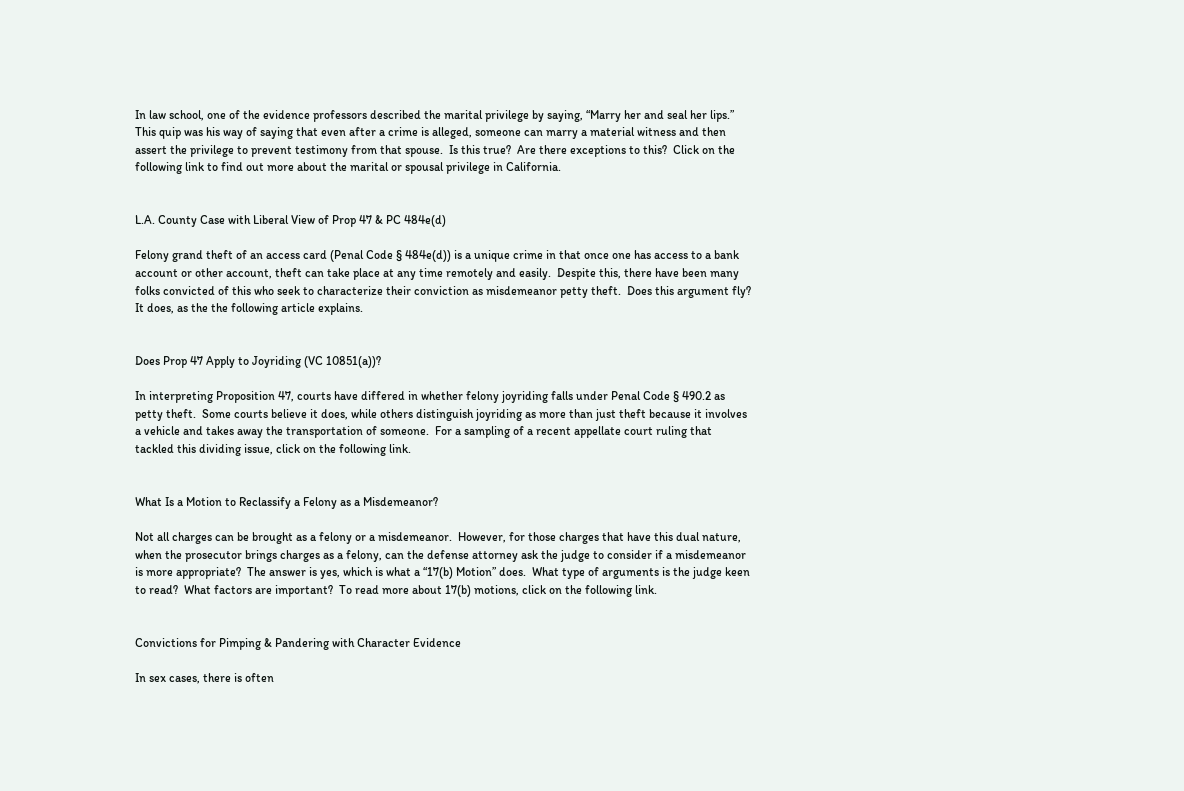In law school, one of the evidence professors described the marital privilege by saying, “Marry her and seal her lips.”  This quip was his way of saying that even after a crime is alleged, someone can marry a material witness and then assert the privilege to prevent testimony from that spouse.  Is this true?  Are there exceptions to this?  Click on the following link to find out more about the marital or spousal privilege in California.


L.A. County Case with Liberal View of Prop 47 & PC 484e(d)

Felony grand theft of an access card (Penal Code § 484e(d)) is a unique crime in that once one has access to a bank account or other account, theft can take place at any time remotely and easily.  Despite this, there have been many folks convicted of this who seek to characterize their conviction as misdemeanor petty theft.  Does this argument fly?  It does, as the the following article explains.


Does Prop 47 Apply to Joyriding (VC 10851(a))?

In interpreting Proposition 47, courts have differed in whether felony joyriding falls under Penal Code § 490.2 as petty theft.  Some courts believe it does, while others distinguish joyriding as more than just theft because it involves a vehicle and takes away the transportation of someone.  For a sampling of a recent appellate court ruling that tackled this dividing issue, click on the following link.


What Is a Motion to Reclassify a Felony as a Misdemeanor?

Not all charges can be brought as a felony or a misdemeanor.  However, for those charges that have this dual nature, when the prosecutor brings charges as a felony, can the defense attorney ask the judge to consider if a misdemeanor is more appropriate?  The answer is yes, which is what a “17(b) Motion” does.  What type of arguments is the judge keen to read?  What factors are important?  To read more about 17(b) motions, click on the following link.


Convictions for Pimping & Pandering with Character Evidence

In sex cases, there is often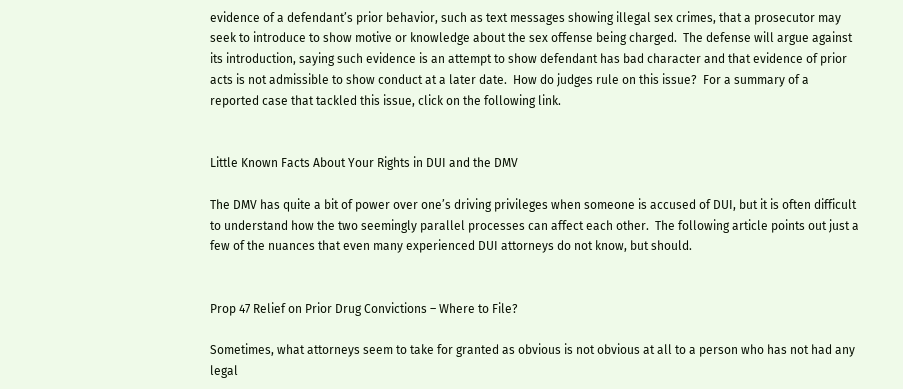evidence of a defendant’s prior behavior, such as text messages showing illegal sex crimes, that a prosecutor may seek to introduce to show motive or knowledge about the sex offense being charged.  The defense will argue against its introduction, saying such evidence is an attempt to show defendant has bad character and that evidence of prior acts is not admissible to show conduct at a later date.  How do judges rule on this issue?  For a summary of a reported case that tackled this issue, click on the following link.


Little Known Facts About Your Rights in DUI and the DMV

The DMV has quite a bit of power over one’s driving privileges when someone is accused of DUI, but it is often difficult to understand how the two seemingly parallel processes can affect each other.  The following article points out just a few of the nuances that even many experienced DUI attorneys do not know, but should.


Prop 47 Relief on Prior Drug Convictions – Where to File?

Sometimes, what attorneys seem to take for granted as obvious is not obvious at all to a person who has not had any legal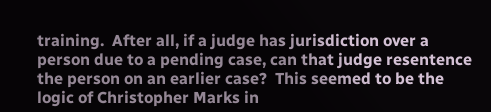training.  After all, if a judge has jurisdiction over a person due to a pending case, can that judge resentence the person on an earlier case?  This seemed to be the logic of Christopher Marks in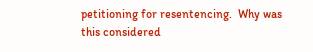petitioning for resentencing.  Why was this considered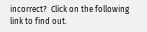incorrect?  Click on the following link to find out.